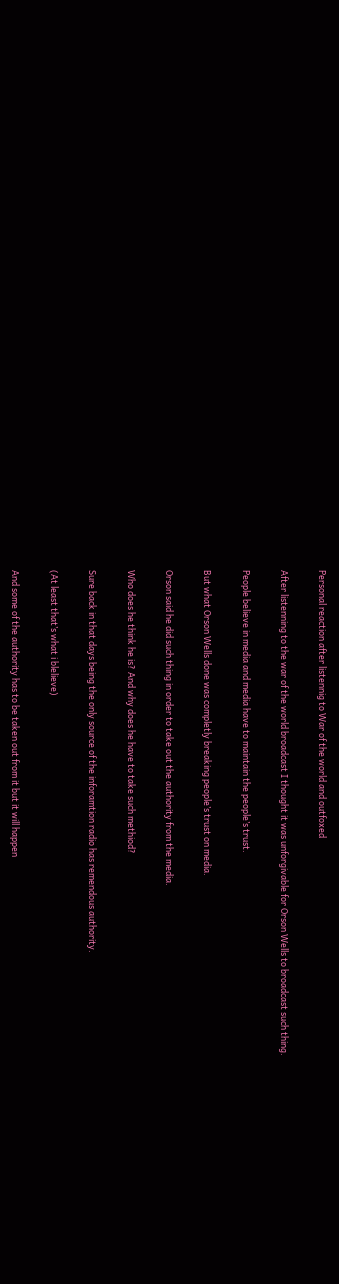Personal reaction after listennig to War of the world and outfoxed

After listenning to the war of the world broadcast I thought it was unforgivable for Orson Wells to broadcast such thing.

People believe in media and media have to maintain the people’s trust.

But what Orson Wells done was completly breaking people’s trust on media.

Orson said he did such thing in order to take out the authority from the media.

Who does he think he is? And why does he have to take such methiod?

Sure back in that days being the only source of the inforamtion radio has remendous authority.

(At least that’s what i blelieve)

And some of the authority has to be taken out from it but it will happen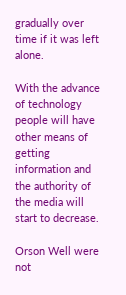gradually over time if it was left alone.

With the advance of technology people will have other means of getting information and the authority of the media will start to decrease.

Orson Well were not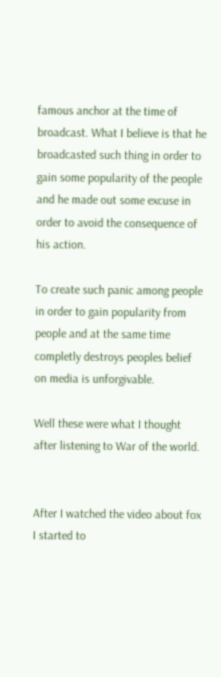famous anchor at the time of broadcast. What I believe is that he broadcasted such thing in order to gain some popularity of the people and he made out some excuse in order to avoid the consequence of his action.

To create such panic among people in order to gain popularity from people and at the same time completly destroys peoples belief on media is unforgivable.

Well these were what I thought after listening to War of the world.


After I watched the video about fox I started to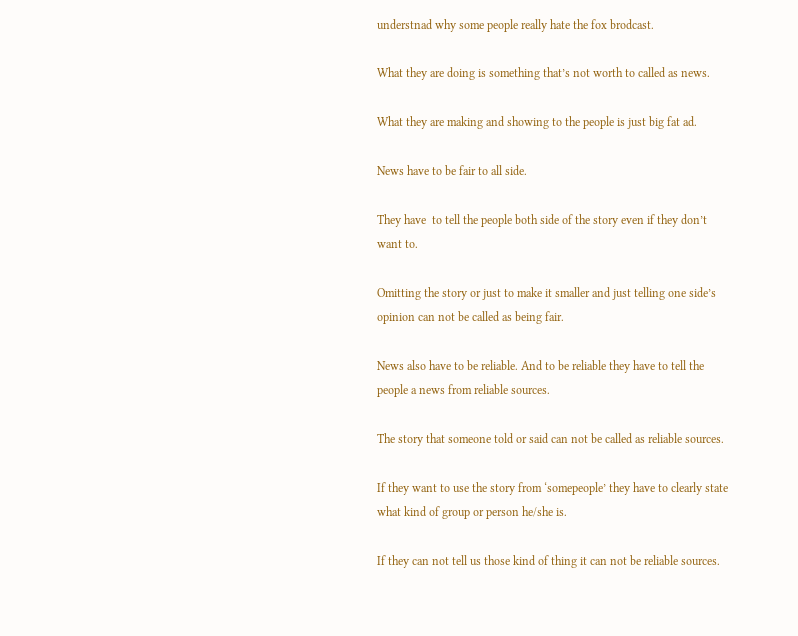understnad why some people really hate the fox brodcast.

What they are doing is something that’s not worth to called as news.

What they are making and showing to the people is just big fat ad.

News have to be fair to all side.

They have  to tell the people both side of the story even if they don’t want to.

Omitting the story or just to make it smaller and just telling one side’s opinion can not be called as being fair.

News also have to be reliable. And to be reliable they have to tell the people a news from reliable sources.

The story that someone told or said can not be called as reliable sources.

If they want to use the story from ‘somepeople’ they have to clearly state what kind of group or person he/she is.

If they can not tell us those kind of thing it can not be reliable sources.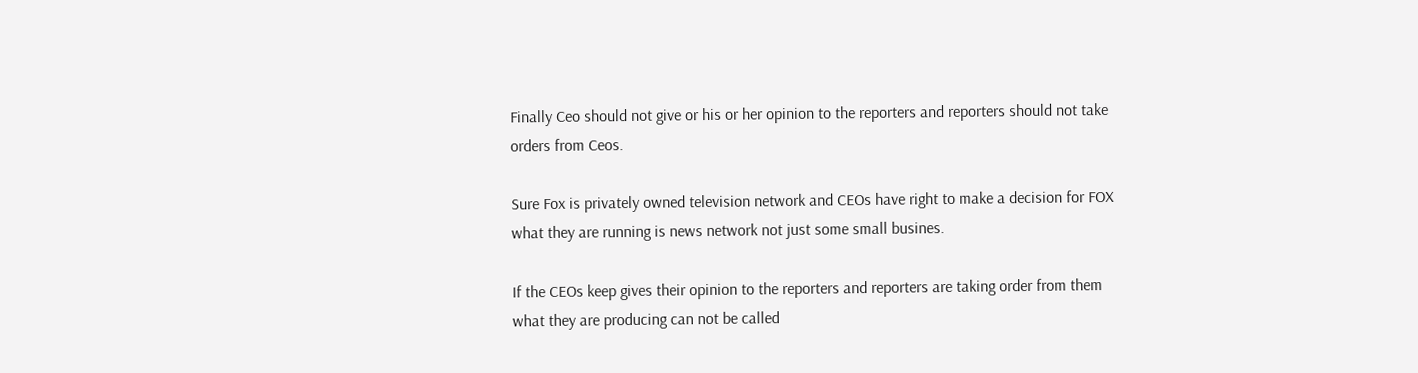Finally Ceo should not give or his or her opinion to the reporters and reporters should not take orders from Ceos.

Sure Fox is privately owned television network and CEOs have right to make a decision for FOX what they are running is news network not just some small busines.

If the CEOs keep gives their opinion to the reporters and reporters are taking order from them what they are producing can not be called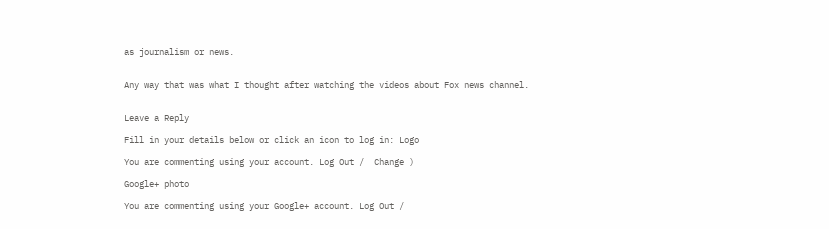as journalism or news.


Any way that was what I thought after watching the videos about Fox news channel.


Leave a Reply

Fill in your details below or click an icon to log in: Logo

You are commenting using your account. Log Out /  Change )

Google+ photo

You are commenting using your Google+ account. Log Out /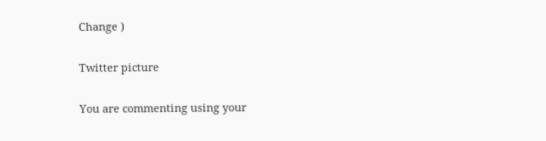Change )

Twitter picture

You are commenting using your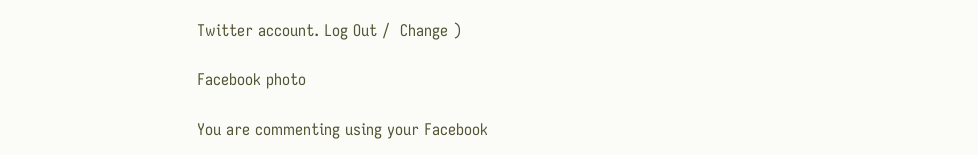Twitter account. Log Out /  Change )

Facebook photo

You are commenting using your Facebook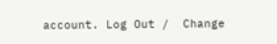account. Log Out /  Change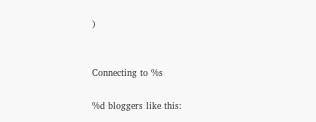)


Connecting to %s

%d bloggers like this: